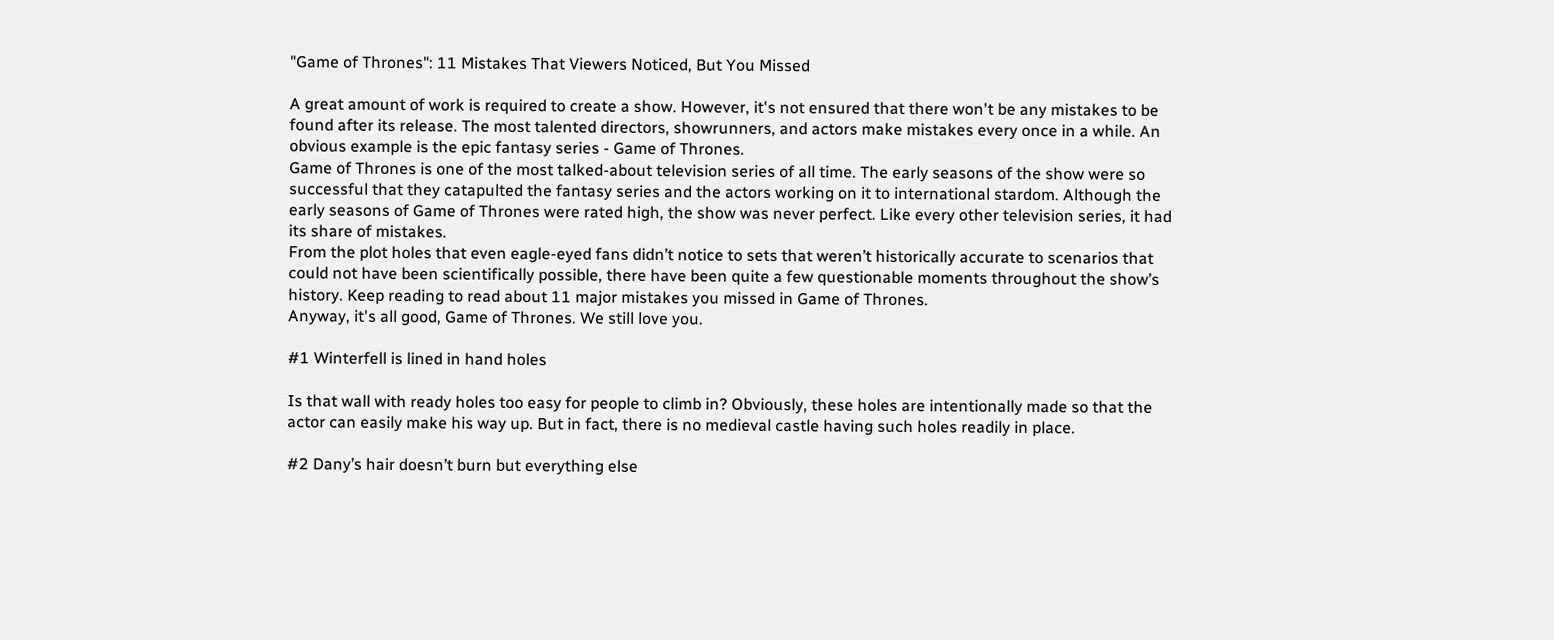"Game of Thrones": 11 Mistakes That Viewers Noticed, But You Missed

A great amount of work is required to create a show. However, it's not ensured that there won't be any mistakes to be found after its release. The most talented directors, showrunners, and actors make mistakes every once in a while. An obvious example is the epic fantasy series - Game of Thrones.
Game of Thrones is one of the most talked-about television series of all time. The early seasons of the show were so successful that they catapulted the fantasy series and the actors working on it to international stardom. Although the early seasons of Game of Thrones were rated high, the show was never perfect. Like every other television series, it had its share of mistakes.
From the plot holes that even eagle-eyed fans didn’t notice to sets that weren’t historically accurate to scenarios that could not have been scientifically possible, there have been quite a few questionable moments throughout the show’s history. Keep reading to read about 11 major mistakes you missed in Game of Thrones.
Anyway, it's all good, Game of Thrones. We still love you.

#1 Winterfell is lined in hand holes

Is that wall with ready holes too easy for people to climb in? Obviously, these holes are intentionally made so that the actor can easily make his way up. But in fact, there is no medieval castle having such holes readily in place.

#2 Dany’s hair doesn’t burn but everything else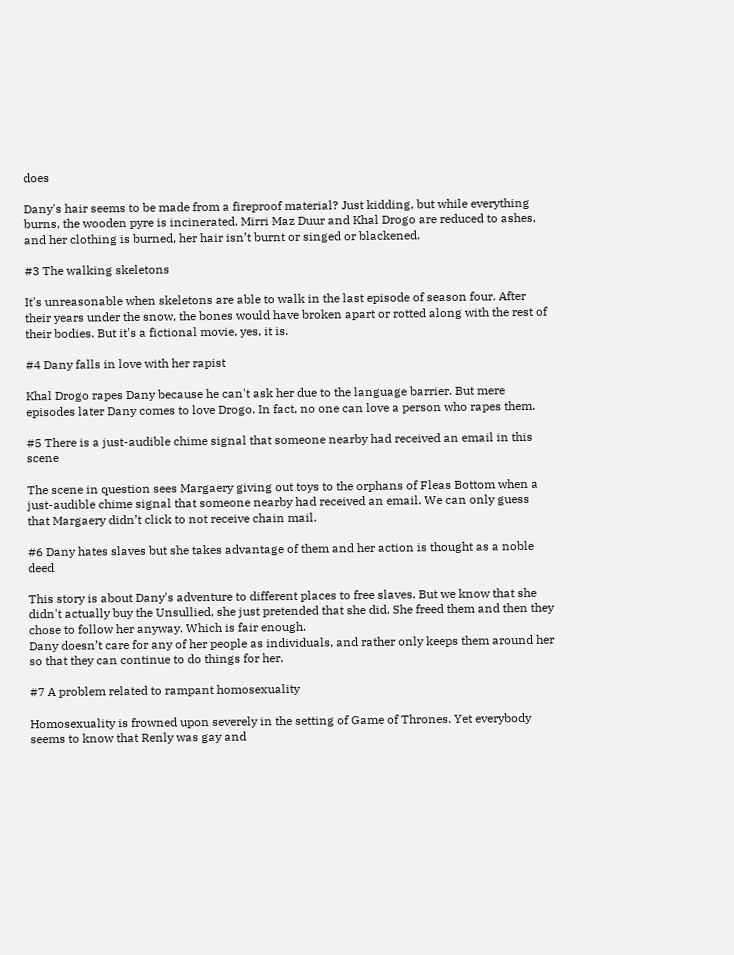does

Dany's hair seems to be made from a fireproof material? Just kidding, but while everything burns, the wooden pyre is incinerated. Mirri Maz Duur and Khal Drogo are reduced to ashes, and her clothing is burned, her hair isn’t burnt or singed or blackened.

#3 The walking skeletons

It's unreasonable when skeletons are able to walk in the last episode of season four. After their years under the snow, the bones would have broken apart or rotted along with the rest of their bodies. But it's a fictional movie, yes, it is.

#4 Dany falls in love with her rapist

Khal Drogo rapes Dany because he can't ask her due to the language barrier. But mere episodes later Dany comes to love Drogo. In fact, no one can love a person who rapes them.

#5 There is a just-audible chime signal that someone nearby had received an email in this scene

The scene in question sees Margaery giving out toys to the orphans of Fleas Bottom when a just-audible chime signal that someone nearby had received an email. We can only guess that Margaery didn’t click to not receive chain mail.

#6 Dany hates slaves but she takes advantage of them and her action is thought as a noble deed

This story is about Dany's adventure to different places to free slaves. But we know that she didn't actually buy the Unsullied, she just pretended that she did. She freed them and then they chose to follow her anyway. Which is fair enough.
Dany doesn’t care for any of her people as individuals, and rather only keeps them around her so that they can continue to do things for her.

#7 A problem related to rampant homosexuality

Homosexuality is frowned upon severely in the setting of Game of Thrones. Yet everybody seems to know that Renly was gay and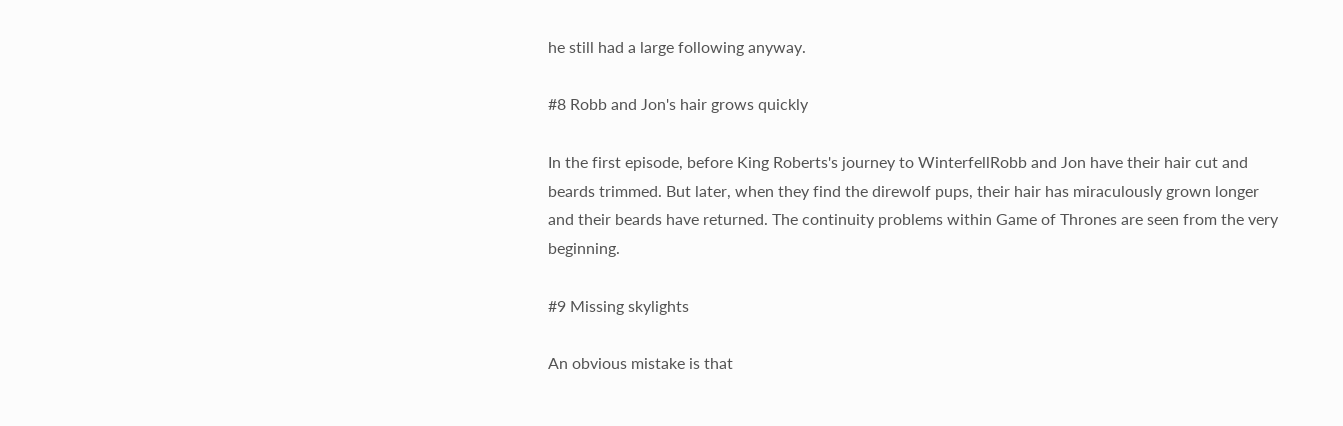he still had a large following anyway.

#8 Robb and Jon's hair grows quickly

In the first episode, before King Roberts's journey to WinterfellRobb and Jon have their hair cut and beards trimmed. But later, when they find the direwolf pups, their hair has miraculously grown longer and their beards have returned. The continuity problems within Game of Thrones are seen from the very beginning.

#9 Missing skylights

An obvious mistake is that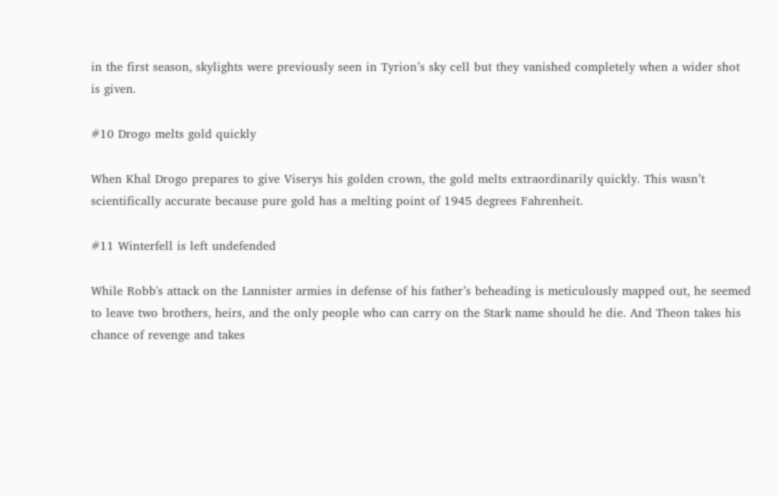in the first season, skylights were previously seen in Tyrion’s sky cell but they vanished completely when a wider shot is given.

#10 Drogo melts gold quickly

When Khal Drogo prepares to give Viserys his golden crown, the gold melts extraordinarily quickly. This wasn’t scientifically accurate because pure gold has a melting point of 1945 degrees Fahrenheit.

#11 Winterfell is left undefended

While Robb's attack on the Lannister armies in defense of his father’s beheading is meticulously mapped out, he seemed to leave two brothers, heirs, and the only people who can carry on the Stark name should he die. And Theon takes his chance of revenge and takes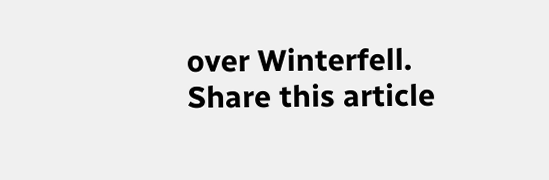over Winterfell.
Share this article